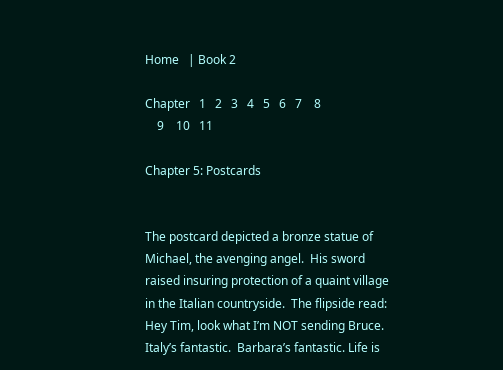Home   | Book 2

Chapter   1   2   3   4   5   6   7    8
    9    10   11

Chapter 5: Postcards


The postcard depicted a bronze statue of Michael, the avenging angel.  His sword raised insuring protection of a quaint village in the Italian countryside.  The flipside read:  Hey Tim, look what I’m NOT sending Bruce.  Italy’s fantastic.  Barbara’s fantastic. Life is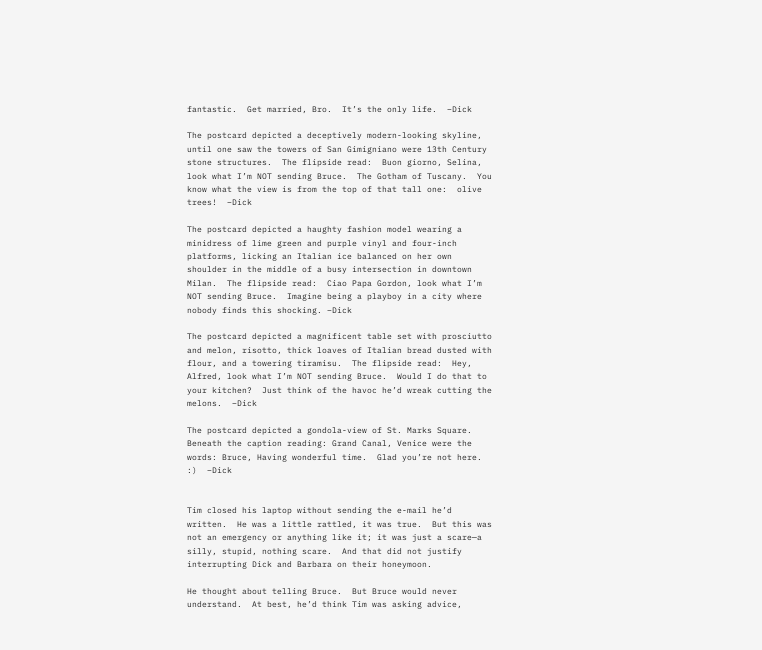fantastic.  Get married, Bro.  It’s the only life.  –Dick

The postcard depicted a deceptively modern-looking skyline, until one saw the towers of San Gimigniano were 13th Century stone structures.  The flipside read:  Buon giorno, Selina, look what I’m NOT sending Bruce.  The Gotham of Tuscany.  You know what the view is from the top of that tall one:  olive trees!  –Dick

The postcard depicted a haughty fashion model wearing a minidress of lime green and purple vinyl and four-inch platforms, licking an Italian ice balanced on her own shoulder in the middle of a busy intersection in downtown Milan.  The flipside read:  Ciao Papa Gordon, look what I’m NOT sending Bruce.  Imagine being a playboy in a city where nobody finds this shocking. –Dick

The postcard depicted a magnificent table set with prosciutto and melon, risotto, thick loaves of Italian bread dusted with flour, and a towering tiramisu.  The flipside read:  Hey, Alfred, look what I’m NOT sending Bruce.  Would I do that to your kitchen?  Just think of the havoc he’d wreak cutting the melons.  –Dick

The postcard depicted a gondola-view of St. Marks Square.  Beneath the caption reading: Grand Canal, Venice were the words: Bruce, Having wonderful time.  Glad you’re not here. :)  –Dick


Tim closed his laptop without sending the e-mail he’d written.  He was a little rattled, it was true.  But this was not an emergency or anything like it; it was just a scare—a silly, stupid, nothing scare.  And that did not justify interrupting Dick and Barbara on their honeymoon.

He thought about telling Bruce.  But Bruce would never understand.  At best, he’d think Tim was asking advice,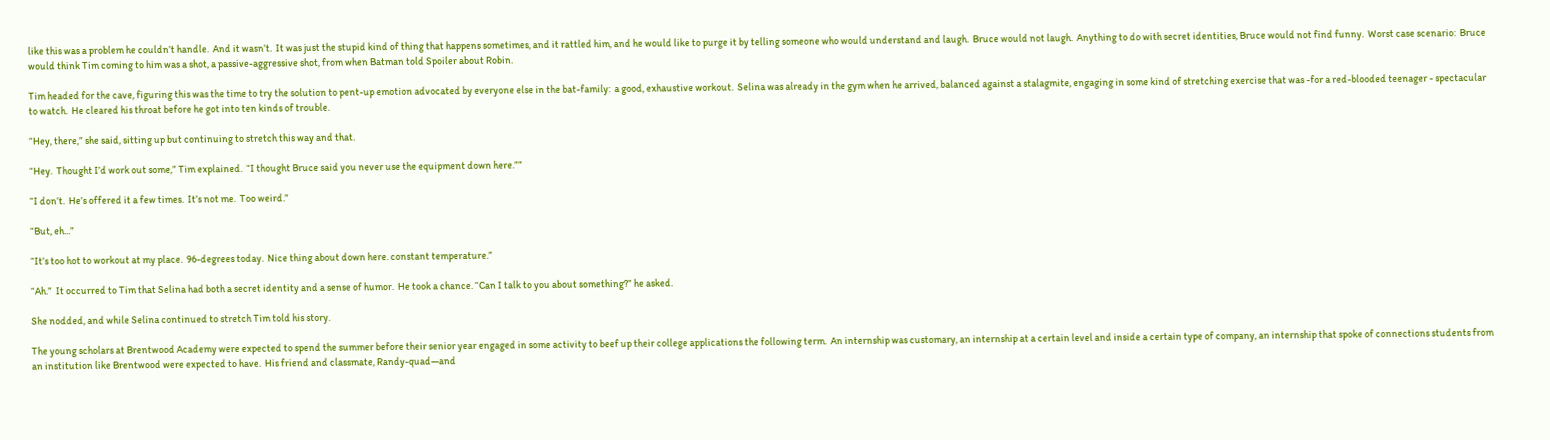like this was a problem he couldn’t handle.  And it wasn’t.  It was just the stupid kind of thing that happens sometimes, and it rattled him, and he would like to purge it by telling someone who would understand and laugh.  Bruce would not laugh.  Anything to do with secret identities, Bruce would not find funny.  Worst case scenario:  Bruce would think Tim coming to him was a shot, a passive-aggressive shot, from when Batman told Spoiler about Robin.

Tim headed for the cave, figuring this was the time to try the solution to pent-up emotion advocated by everyone else in the bat-family:  a good, exhaustive workout.  Selina was already in the gym when he arrived, balanced against a stalagmite, engaging in some kind of stretching exercise that was -for a red-blooded teenager - spectacular to watch.  He cleared his throat before he got into ten kinds of trouble.

“Hey, there,” she said, sitting up but continuing to stretch this way and that.

“Hey.  Thought I’d work out some,” Tim explained.  “I thought Bruce said you never use the equipment down here.””

“I don’t.  He’s offered it a few times.  It’s not me.  Too weird.”

“But, eh...”

“It’s too hot to workout at my place.  96-degrees today.  Nice thing about down here. constant temperature.”

“Ah.”  It occurred to Tim that Selina had both a secret identity and a sense of humor.  He took a chance. “Can I talk to you about something?” he asked.

She nodded, and while Selina continued to stretch Tim told his story.

The young scholars at Brentwood Academy were expected to spend the summer before their senior year engaged in some activity to beef up their college applications the following term.  An internship was customary, an internship at a certain level and inside a certain type of company, an internship that spoke of connections students from an institution like Brentwood were expected to have.  His friend and classmate, Randy-quad—and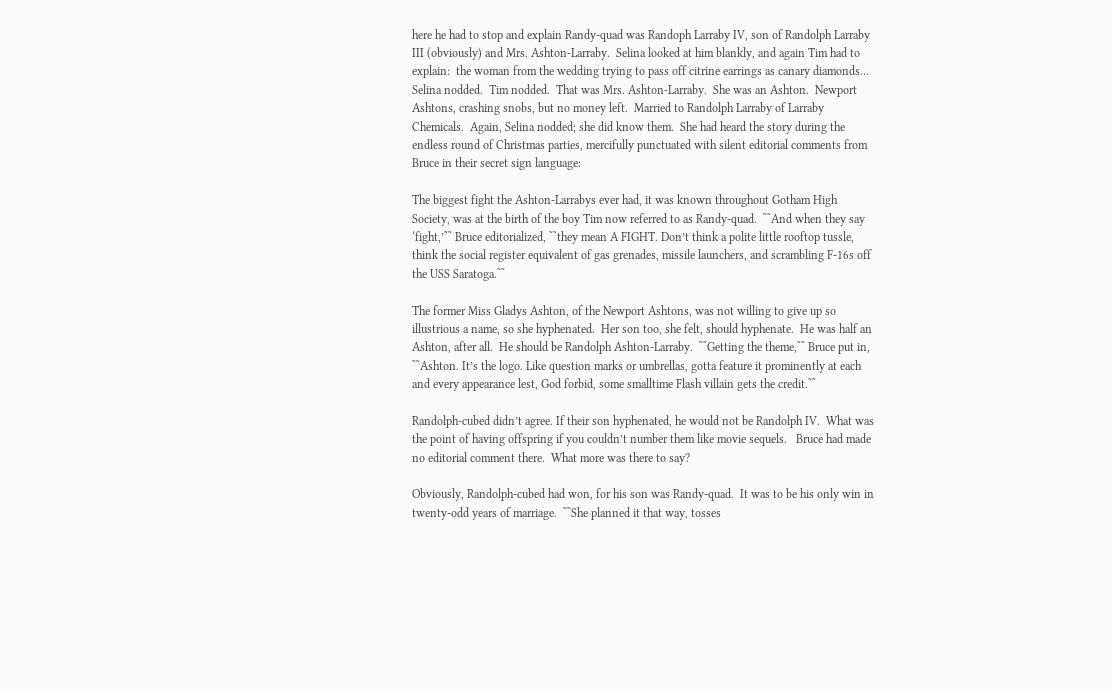here he had to stop and explain Randy-quad was Randoph Larraby IV, son of Randolph Larraby III (obviously) and Mrs. Ashton-Larraby.  Selina looked at him blankly, and again Tim had to explain:  the woman from the wedding trying to pass off citrine earrings as canary diamonds…  Selina nodded.  Tim nodded.  That was Mrs. Ashton-Larraby.  She was an Ashton.  Newport Ashtons, crashing snobs, but no money left.  Married to Randolph Larraby of Larraby Chemicals.  Again, Selina nodded; she did know them.  She had heard the story during the endless round of Christmas parties, mercifully punctuated with silent editorial comments from Bruce in their secret sign language:

The biggest fight the Ashton-Larrabys ever had, it was known throughout Gotham High Society, was at the birth of the boy Tim now referred to as Randy-quad.  ˜˜And when they say ‘fight,’˜˜ Bruce editorialized, ˜˜they mean A FIGHT. Don’t think a polite little rooftop tussle, think the social register equivalent of gas grenades, missile launchers, and scrambling F-16s off the USS Saratoga.˜˜

The former Miss Gladys Ashton, of the Newport Ashtons, was not willing to give up so illustrious a name, so she hyphenated.  Her son too, she felt, should hyphenate.  He was half an Ashton, after all.  He should be Randolph Ashton-Larraby.  ˜˜Getting the theme,˜˜ Bruce put in,  ˜˜Ashton. It’s the logo. Like question marks or umbrellas, gotta feature it prominently at each and every appearance lest, God forbid, some smalltime Flash villain gets the credit.˜˜

Randolph-cubed didn’t agree. If their son hyphenated, he would not be Randolph IV.  What was the point of having offspring if you couldn’t number them like movie sequels.   Bruce had made no editorial comment there.  What more was there to say?

Obviously, Randolph-cubed had won, for his son was Randy-quad.  It was to be his only win in twenty-odd years of marriage.  ˜˜She planned it that way, tosses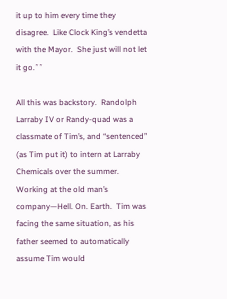it up to him every time they disagree.  Like Clock King’s vendetta with the Mayor.  She just will not let it go.˜˜

All this was backstory.  Randolph Larraby IV or Randy-quad was a classmate of Tim’s, and “sentenced”  (as Tim put it) to intern at Larraby Chemicals over the summer.  Working at the old man’s company—Hell. On. Earth.  Tim was facing the same situation, as his father seemed to automatically assume Tim would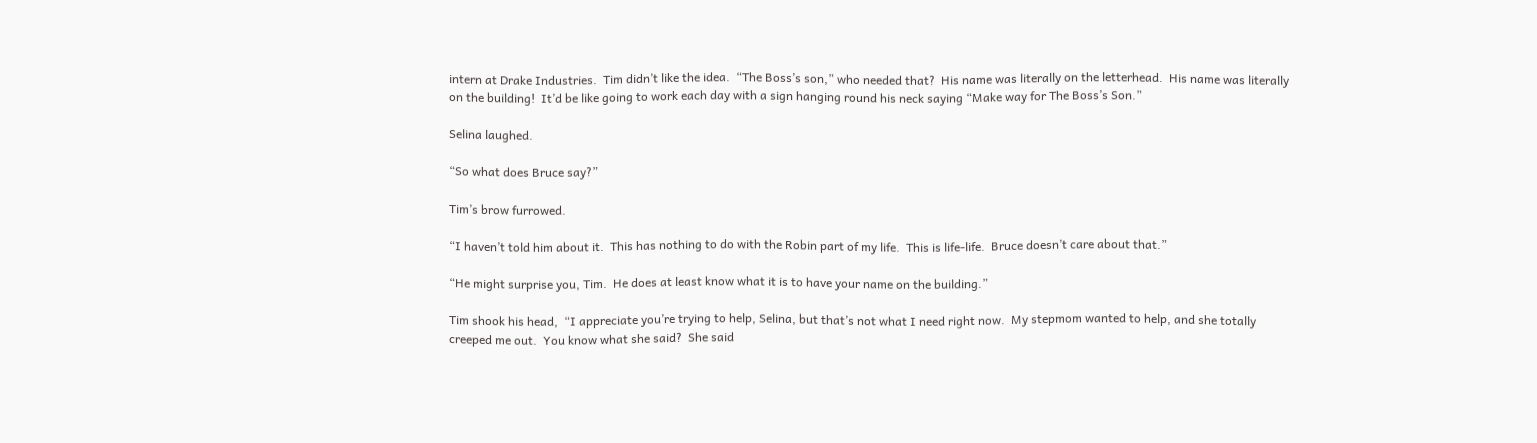intern at Drake Industries.  Tim didn’t like the idea.  “The Boss’s son,” who needed that?  His name was literally on the letterhead.  His name was literally on the building!  It’d be like going to work each day with a sign hanging round his neck saying “Make way for The Boss’s Son.”

Selina laughed.

“So what does Bruce say?”

Tim’s brow furrowed.

“I haven’t told him about it.  This has nothing to do with the Robin part of my life.  This is life-life.  Bruce doesn’t care about that.”

“He might surprise you, Tim.  He does at least know what it is to have your name on the building.”

Tim shook his head,  “I appreciate you’re trying to help, Selina, but that’s not what I need right now.  My stepmom wanted to help, and she totally creeped me out.  You know what she said?  She said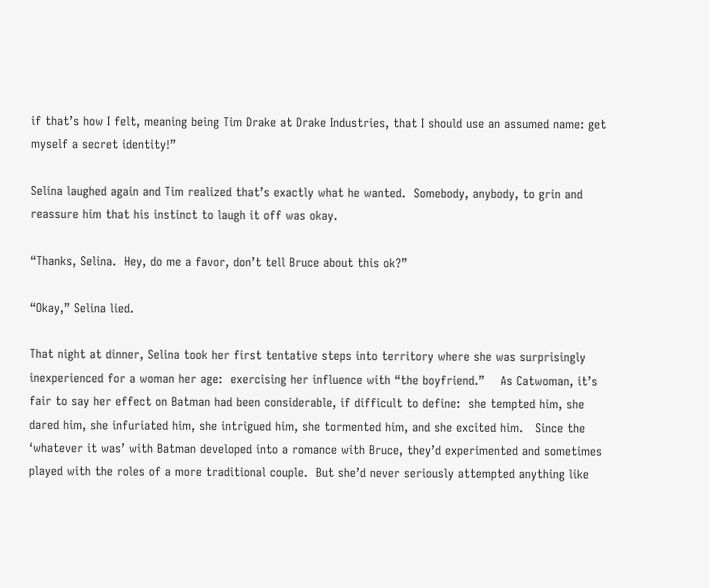if that’s how I felt, meaning being Tim Drake at Drake Industries, that I should use an assumed name: get myself a secret identity!”

Selina laughed again and Tim realized that’s exactly what he wanted.  Somebody, anybody, to grin and reassure him that his instinct to laugh it off was okay.

“Thanks, Selina.  Hey, do me a favor, don’t tell Bruce about this ok?”

“Okay,” Selina lied.

That night at dinner, Selina took her first tentative steps into territory where she was surprisingly inexperienced for a woman her age:  exercising her influence with “the boyfriend.”    As Catwoman, it’s fair to say her effect on Batman had been considerable, if difficult to define:  she tempted him, she dared him, she infuriated him, she intrigued him, she tormented him, and she excited him.   Since the ‘whatever it was’ with Batman developed into a romance with Bruce, they’d experimented and sometimes played with the roles of a more traditional couple.  But she’d never seriously attempted anything like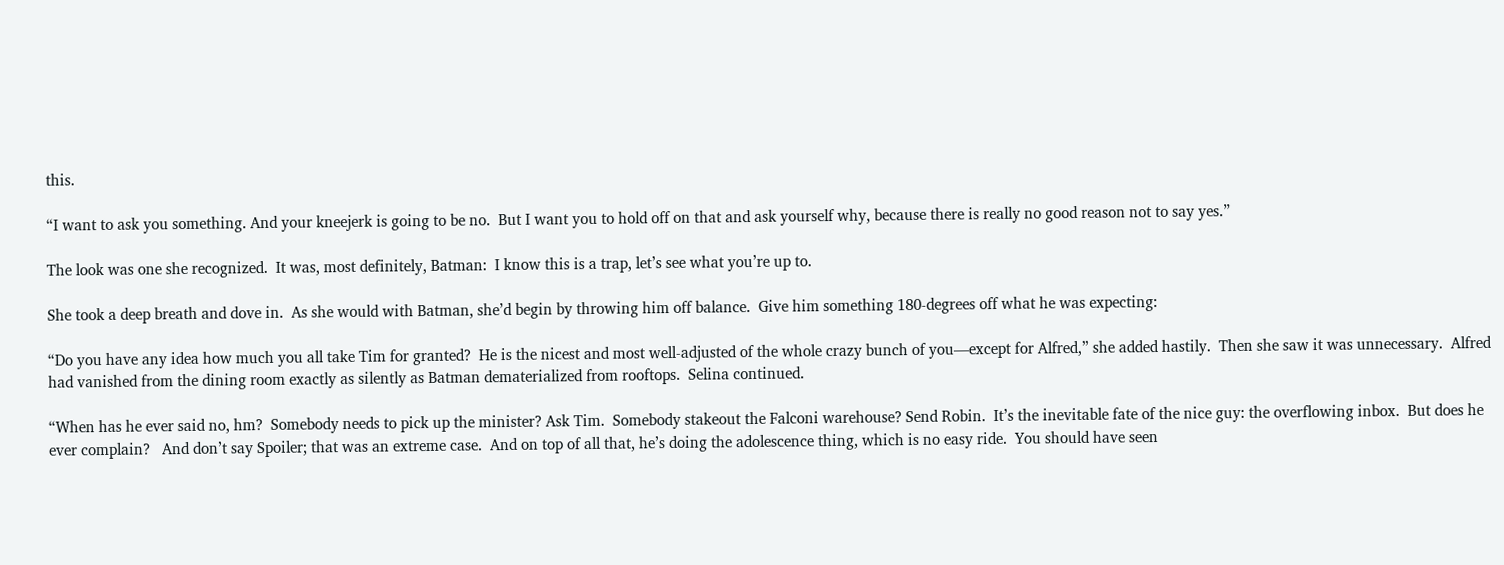this.

“I want to ask you something. And your kneejerk is going to be no.  But I want you to hold off on that and ask yourself why, because there is really no good reason not to say yes.”

The look was one she recognized.  It was, most definitely, Batman:  I know this is a trap, let’s see what you’re up to.

She took a deep breath and dove in.  As she would with Batman, she’d begin by throwing him off balance.  Give him something 180-degrees off what he was expecting:

“Do you have any idea how much you all take Tim for granted?  He is the nicest and most well-adjusted of the whole crazy bunch of you—except for Alfred,” she added hastily.  Then she saw it was unnecessary.  Alfred had vanished from the dining room exactly as silently as Batman dematerialized from rooftops.  Selina continued.

“When has he ever said no, hm?  Somebody needs to pick up the minister? Ask Tim.  Somebody stakeout the Falconi warehouse? Send Robin.  It’s the inevitable fate of the nice guy: the overflowing inbox.  But does he ever complain?   And don’t say Spoiler; that was an extreme case.  And on top of all that, he’s doing the adolescence thing, which is no easy ride.  You should have seen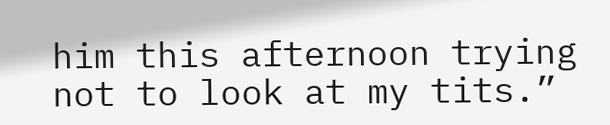him this afternoon trying not to look at my tits.”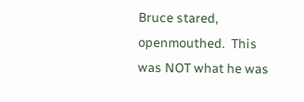Bruce stared, openmouthed.  This was NOT what he was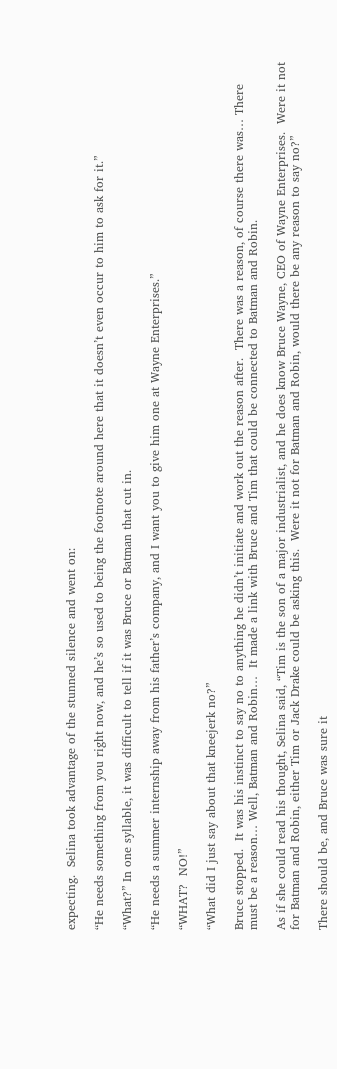expecting.  Selina took advantage of the stunned silence and went on:

“He needs something from you right now, and he’s so used to being the footnote around here that it doesn’t even occur to him to ask for it.”

“What?” In one syllable, it was difficult to tell if it was Bruce or Batman that cut in.

“He needs a summer internship away from his father’s company, and I want you to give him one at Wayne Enterprises.”

“WHAT?  NO!”

“What did I just say about that kneejerk no?”

Bruce stopped.  It was his instinct to say no to anything he didn’t initiate and work out the reason after.  There was a reason, of course there was… There must be a reason… Well, Batman and Robin…  It made a link with Bruce and Tim that could be connected to Batman and Robin.

As if she could read his thought, Selina said, “Tim is the son of a major industrialist, and he does know Bruce Wayne, CEO of Wayne Enterprises.  Were it not for Batman and Robin, either Tim or Jack Drake could be asking this.  Were it not for Batman and Robin, would there be any reason to say no?”

There should be, and Bruce was sure it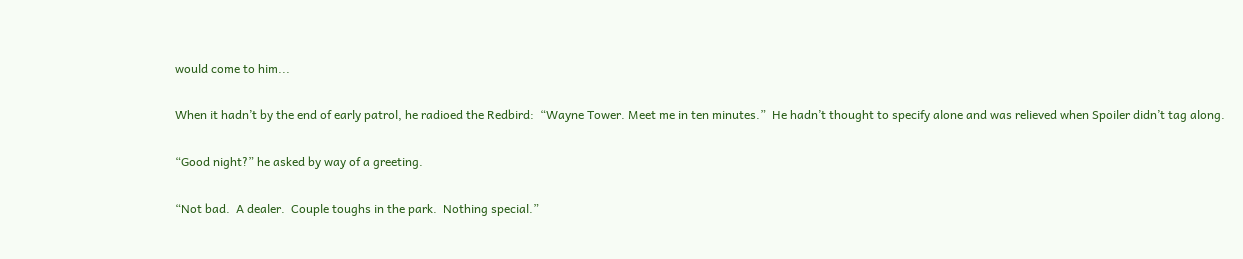would come to him...

When it hadn’t by the end of early patrol, he radioed the Redbird:  “Wayne Tower. Meet me in ten minutes.”  He hadn’t thought to specify alone and was relieved when Spoiler didn’t tag along.

“Good night?” he asked by way of a greeting.

“Not bad.  A dealer.  Couple toughs in the park.  Nothing special.”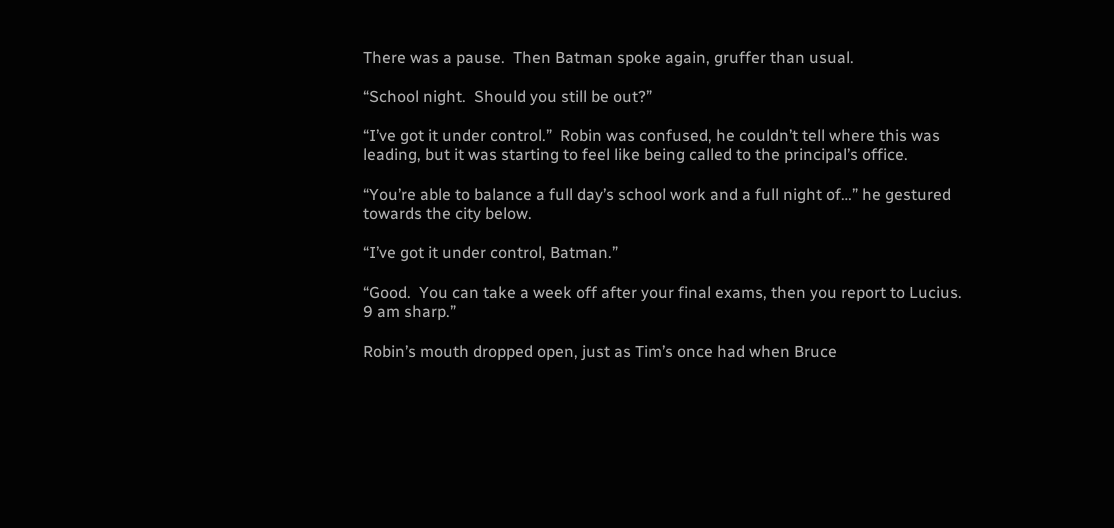There was a pause.  Then Batman spoke again, gruffer than usual.

“School night.  Should you still be out?”

“I’ve got it under control.”  Robin was confused, he couldn’t tell where this was leading, but it was starting to feel like being called to the principal’s office.

“You’re able to balance a full day’s school work and a full night of…” he gestured towards the city below.

“I’ve got it under control, Batman.”

“Good.  You can take a week off after your final exams, then you report to Lucius.  9 am sharp.”

Robin’s mouth dropped open, just as Tim’s once had when Bruce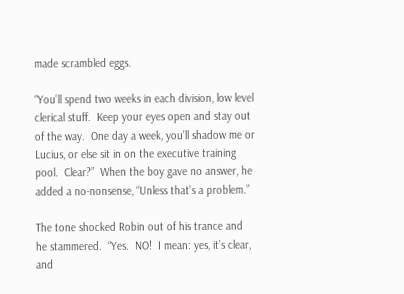made scrambled eggs.

“You’ll spend two weeks in each division, low level clerical stuff.  Keep your eyes open and stay out of the way.  One day a week, you’ll shadow me or Lucius, or else sit in on the executive training pool.  Clear?”  When the boy gave no answer, he added a no-nonsense, “Unless that’s a problem.”

The tone shocked Robin out of his trance and he stammered.  “Yes.  NO!  I mean: yes, it’s clear, and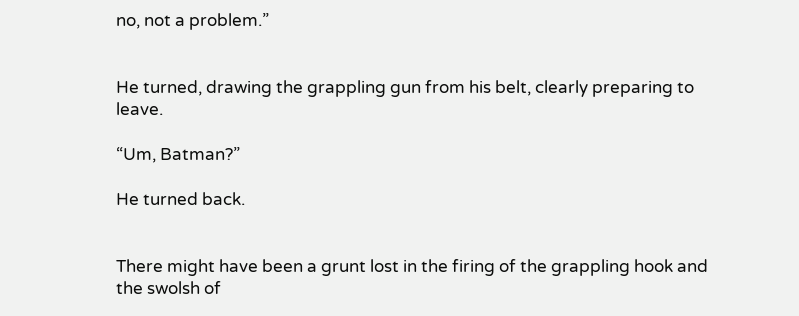no, not a problem.”


He turned, drawing the grappling gun from his belt, clearly preparing to leave.

“Um, Batman?”

He turned back.


There might have been a grunt lost in the firing of the grappling hook and the swolsh of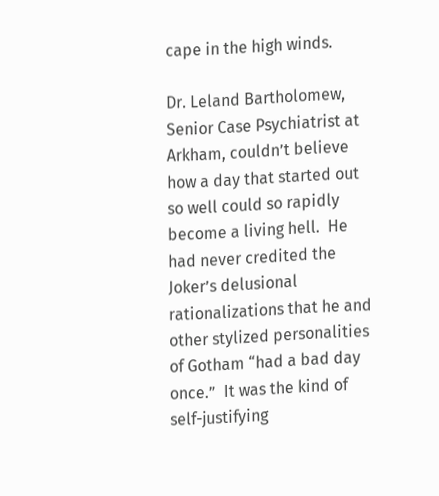cape in the high winds.

Dr. Leland Bartholomew, Senior Case Psychiatrist at Arkham, couldn’t believe how a day that started out so well could so rapidly become a living hell.  He had never credited the Joker’s delusional rationalizations that he and other stylized personalities of Gotham “had a bad day once.”  It was the kind of self-justifying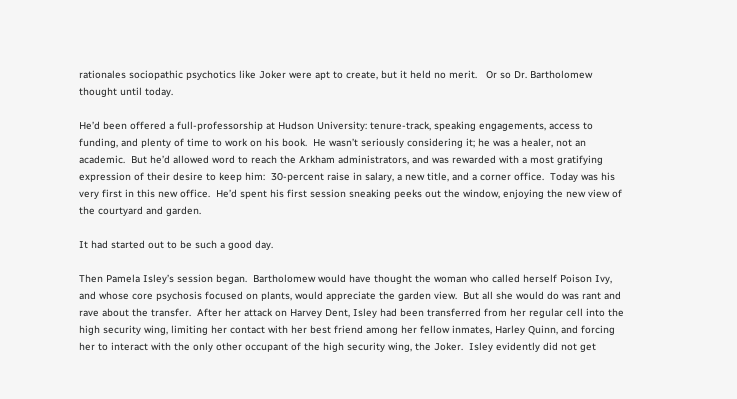rationales sociopathic psychotics like Joker were apt to create, but it held no merit.   Or so Dr. Bartholomew thought until today.

He’d been offered a full-professorship at Hudson University: tenure-track, speaking engagements, access to funding, and plenty of time to work on his book.  He wasn’t seriously considering it; he was a healer, not an academic.  But he’d allowed word to reach the Arkham administrators, and was rewarded with a most gratifying expression of their desire to keep him:  30-percent raise in salary, a new title, and a corner office.  Today was his very first in this new office.  He’d spent his first session sneaking peeks out the window, enjoying the new view of the courtyard and garden.

It had started out to be such a good day.

Then Pamela Isley’s session began.  Bartholomew would have thought the woman who called herself Poison Ivy, and whose core psychosis focused on plants, would appreciate the garden view.  But all she would do was rant and rave about the transfer.  After her attack on Harvey Dent, Isley had been transferred from her regular cell into the high security wing, limiting her contact with her best friend among her fellow inmates, Harley Quinn, and forcing her to interact with the only other occupant of the high security wing, the Joker.  Isley evidently did not get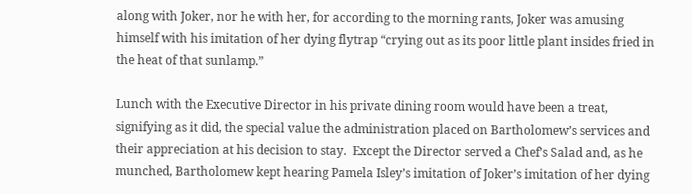along with Joker, nor he with her, for according to the morning rants, Joker was amusing himself with his imitation of her dying flytrap “crying out as its poor little plant insides fried in the heat of that sunlamp.”

Lunch with the Executive Director in his private dining room would have been a treat, signifying as it did, the special value the administration placed on Bartholomew’s services and their appreciation at his decision to stay.  Except the Director served a Chef’s Salad and, as he munched, Bartholomew kept hearing Pamela Isley’s imitation of Joker’s imitation of her dying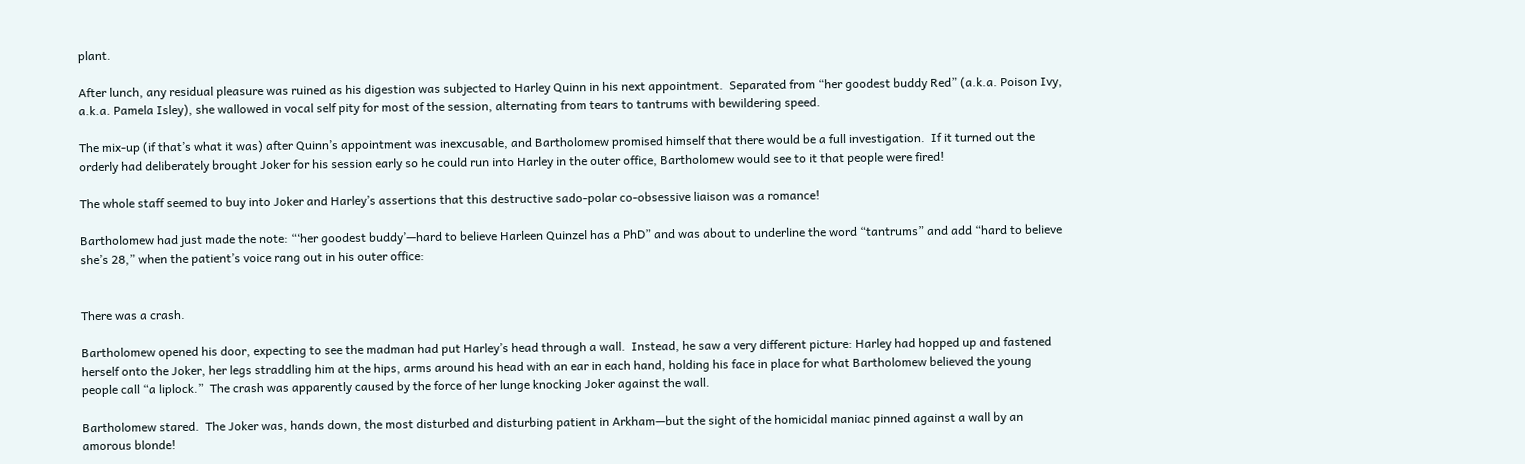plant.

After lunch, any residual pleasure was ruined as his digestion was subjected to Harley Quinn in his next appointment.  Separated from “her goodest buddy Red” (a.k.a. Poison Ivy, a.k.a. Pamela Isley), she wallowed in vocal self pity for most of the session, alternating from tears to tantrums with bewildering speed.

The mix-up (if that’s what it was) after Quinn’s appointment was inexcusable, and Bartholomew promised himself that there would be a full investigation.  If it turned out the orderly had deliberately brought Joker for his session early so he could run into Harley in the outer office, Bartholomew would see to it that people were fired!

The whole staff seemed to buy into Joker and Harley’s assertions that this destructive sado-polar co-obsessive liaison was a romance!

Bartholomew had just made the note: “‘her goodest buddy’—hard to believe Harleen Quinzel has a PhD” and was about to underline the word “tantrums” and add “hard to believe she’s 28,” when the patient’s voice rang out in his outer office:


There was a crash.

Bartholomew opened his door, expecting to see the madman had put Harley’s head through a wall.  Instead, he saw a very different picture: Harley had hopped up and fastened herself onto the Joker, her legs straddling him at the hips, arms around his head with an ear in each hand, holding his face in place for what Bartholomew believed the young people call “a liplock.”  The crash was apparently caused by the force of her lunge knocking Joker against the wall.

Bartholomew stared.  The Joker was, hands down, the most disturbed and disturbing patient in Arkham—but the sight of the homicidal maniac pinned against a wall by an amorous blonde!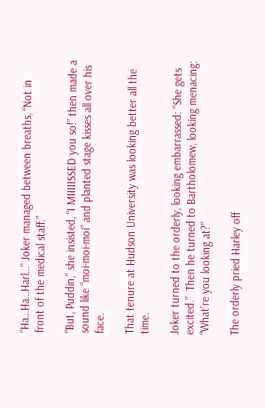“Ha…Ha…Harl…” Joker managed between breaths, “Not in front of the medical staff.”

“But, Puddin,” she insisted, “I MIIIIISSED you so!” then made a sound like “moi-moi-moi” and planted stage kisses all over his face.

That tenure at Hudson University was looking better all the time.

Joker turned to the orderly, looking embarrassed: “She gets excited.”  Then he turned to Bartholomew, looking menacing:  “What’re you looking at?”

The orderly pried Harley off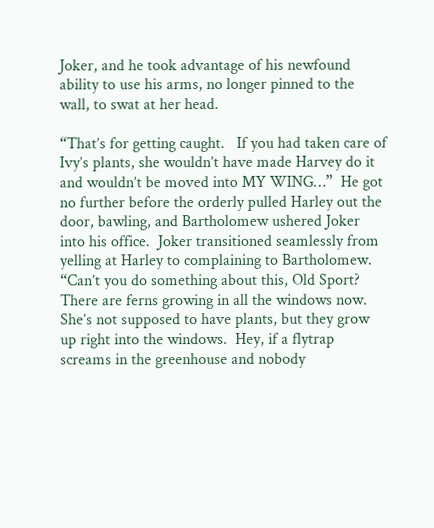Joker, and he took advantage of his newfound ability to use his arms, no longer pinned to the wall, to swat at her head.

“That’s for getting caught.   If you had taken care of Ivy’s plants, she wouldn’t have made Harvey do it and wouldn’t be moved into MY WING…”  He got no further before the orderly pulled Harley out the door, bawling, and Bartholomew ushered Joker into his office.  Joker transitioned seamlessly from yelling at Harley to complaining to Bartholomew.  “Can’t you do something about this, Old Sport?  There are ferns growing in all the windows now.  She’s not supposed to have plants, but they grow up right into the windows.  Hey, if a flytrap screams in the greenhouse and nobody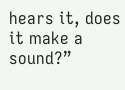hears it, does it make a sound?”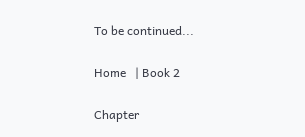To be continued...

Home   | Book 2

Chapter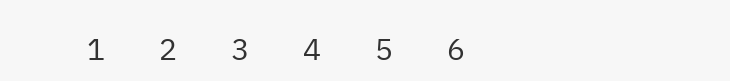1   2   3   4   5   6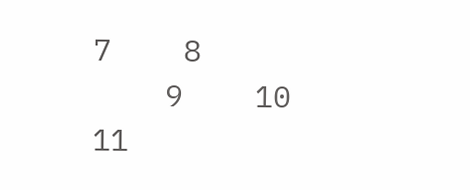7    8
    9    10   11